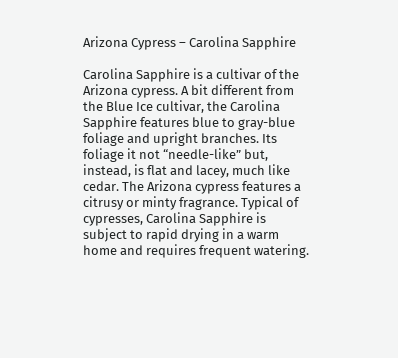Arizona Cypress – Carolina Sapphire

Carolina Sapphire is a cultivar of the Arizona cypress. A bit different from the Blue Ice cultivar, the Carolina Sapphire features blue to gray-blue foliage and upright branches. Its foliage it not “needle-like” but, instead, is flat and lacey, much like cedar. The Arizona cypress features a citrusy or minty fragrance. Typical of cypresses, Carolina Sapphire is subject to rapid drying in a warm home and requires frequent watering.